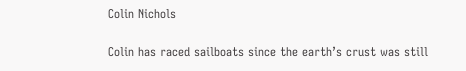Colin Nichols

Colin has raced sailboats since the earth’s crust was still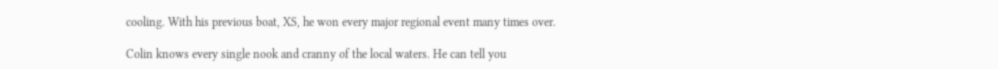cooling. With his previous boat, XS, he won every major regional event many times over.

Colin knows every single nook and cranny of the local waters. He can tell you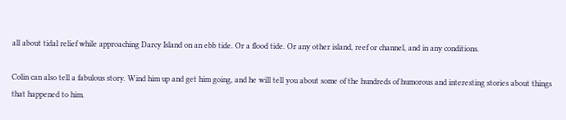all about tidal relief while approaching Darcy Island on an ebb tide. Or a flood tide. Or any other island, reef or channel, and in any conditions.

Colin can also tell a fabulous story. Wind him up and get him going, and he will tell you about some of the hundreds of humorous and interesting stories about things that happened to him.